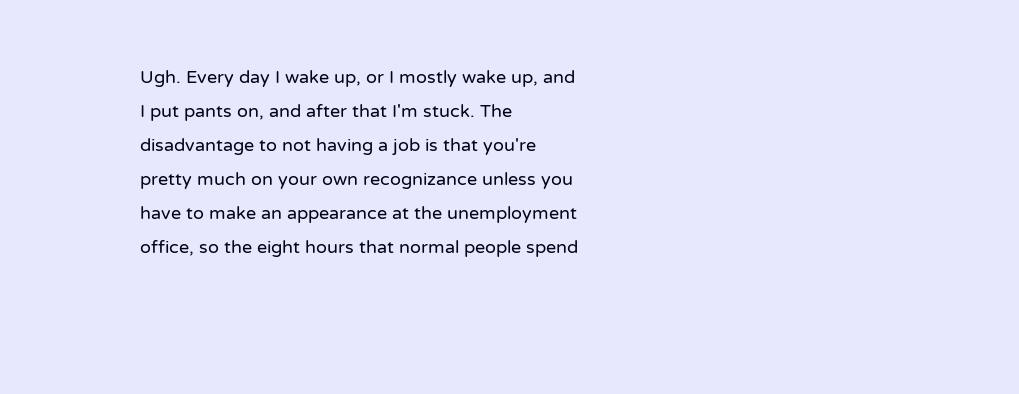Ugh. Every day I wake up, or I mostly wake up, and I put pants on, and after that I'm stuck. The disadvantage to not having a job is that you're pretty much on your own recognizance unless you have to make an appearance at the unemployment office, so the eight hours that normal people spend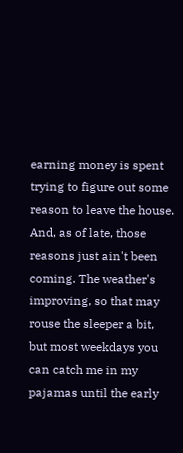earning money is spent trying to figure out some reason to leave the house. And, as of late, those reasons just ain't been coming. The weather's improving, so that may rouse the sleeper a bit, but most weekdays you can catch me in my pajamas until the early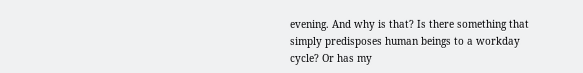evening. And why is that? Is there something that simply predisposes human beings to a workday cycle? Or has my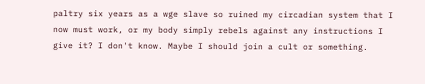paltry six years as a wge slave so ruined my circadian system that I now must work, or my body simply rebels against any instructions I give it? I don't know. Maybe I should join a cult or something.